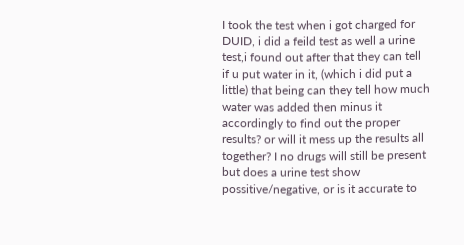I took the test when i got charged for DUID, i did a feild test as well a urine test,i found out after that they can tell if u put water in it, (which i did put a little) that being can they tell how much water was added then minus it accordingly to find out the proper results? or will it mess up the results all together? I no drugs will still be present but does a urine test show possitive/negative, or is it accurate to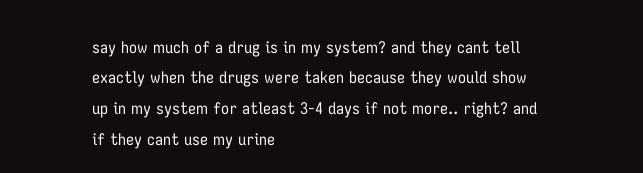say how much of a drug is in my system? and they cant tell exactly when the drugs were taken because they would show up in my system for atleast 3-4 days if not more.. right? and if they cant use my urine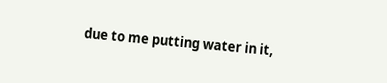due to me putting water in it,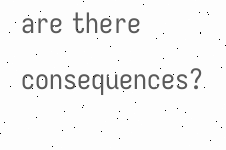are there consequences?